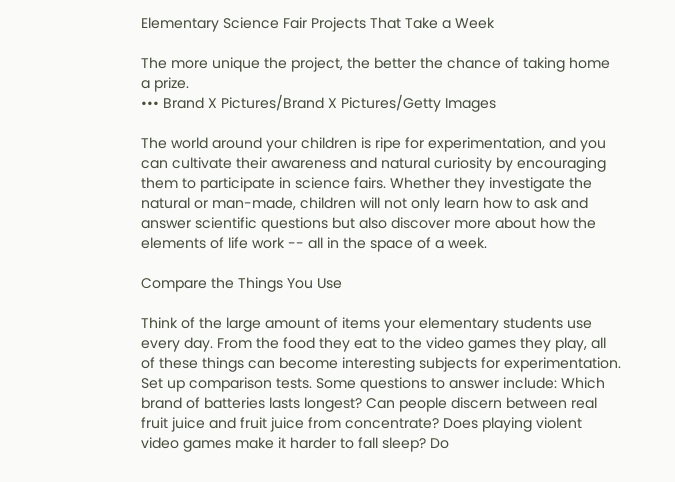Elementary Science Fair Projects That Take a Week

The more unique the project, the better the chance of taking home a prize.
••• Brand X Pictures/Brand X Pictures/Getty Images

The world around your children is ripe for experimentation, and you can cultivate their awareness and natural curiosity by encouraging them to participate in science fairs. Whether they investigate the natural or man-made, children will not only learn how to ask and answer scientific questions but also discover more about how the elements of life work -- all in the space of a week.

Compare the Things You Use

Think of the large amount of items your elementary students use every day. From the food they eat to the video games they play, all of these things can become interesting subjects for experimentation. Set up comparison tests. Some questions to answer include: Which brand of batteries lasts longest? Can people discern between real fruit juice and fruit juice from concentrate? Does playing violent video games make it harder to fall sleep? Do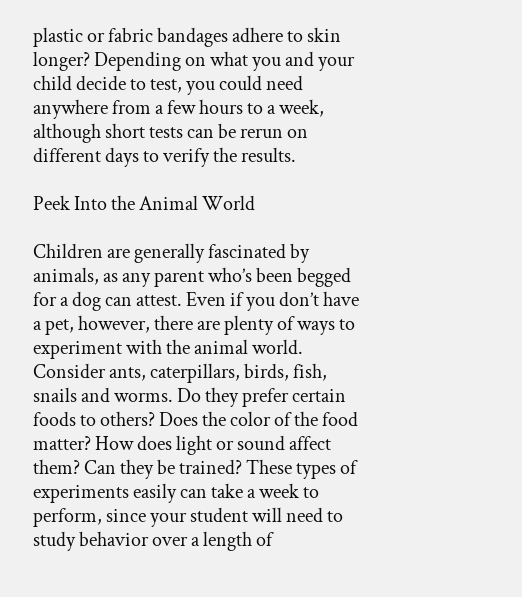plastic or fabric bandages adhere to skin longer? Depending on what you and your child decide to test, you could need anywhere from a few hours to a week, although short tests can be rerun on different days to verify the results.

Peek Into the Animal World

Children are generally fascinated by animals, as any parent who’s been begged for a dog can attest. Even if you don’t have a pet, however, there are plenty of ways to experiment with the animal world. Consider ants, caterpillars, birds, fish, snails and worms. Do they prefer certain foods to others? Does the color of the food matter? How does light or sound affect them? Can they be trained? These types of experiments easily can take a week to perform, since your student will need to study behavior over a length of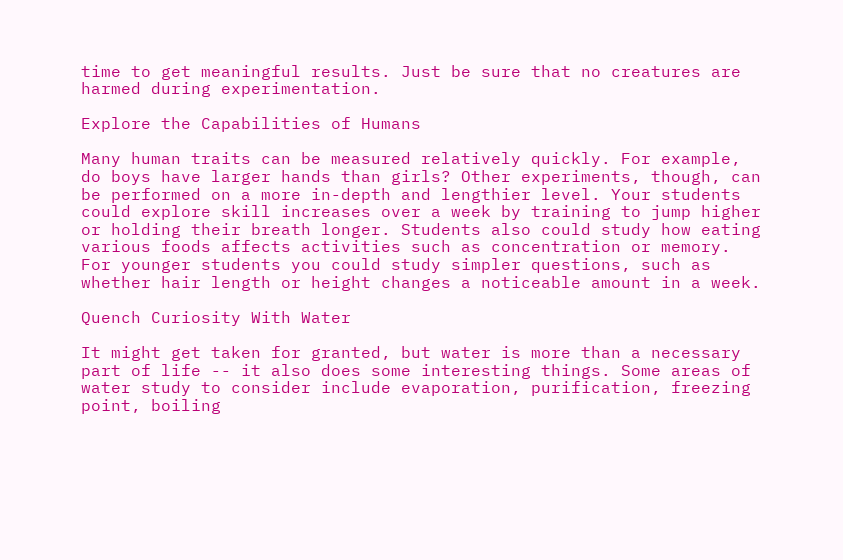time to get meaningful results. Just be sure that no creatures are harmed during experimentation.

Explore the Capabilities of Humans

Many human traits can be measured relatively quickly. For example, do boys have larger hands than girls? Other experiments, though, can be performed on a more in-depth and lengthier level. Your students could explore skill increases over a week by training to jump higher or holding their breath longer. Students also could study how eating various foods affects activities such as concentration or memory. For younger students you could study simpler questions, such as whether hair length or height changes a noticeable amount in a week.

Quench Curiosity With Water

It might get taken for granted, but water is more than a necessary part of life -- it also does some interesting things. Some areas of water study to consider include evaporation, purification, freezing point, boiling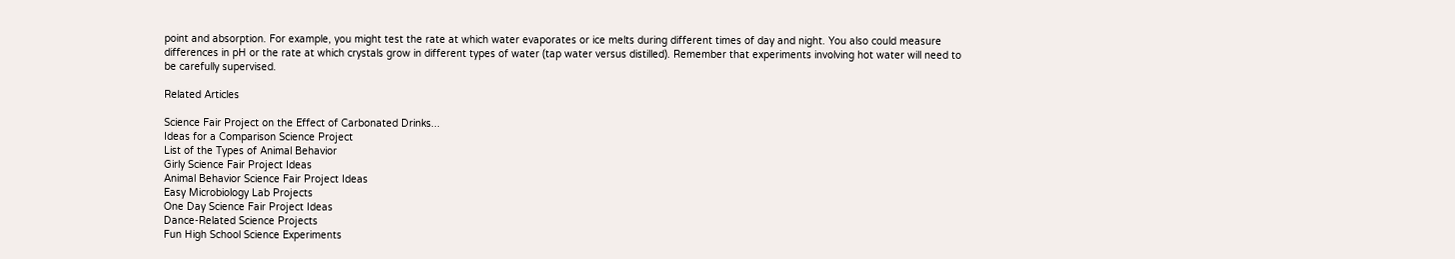point and absorption. For example, you might test the rate at which water evaporates or ice melts during different times of day and night. You also could measure differences in pH or the rate at which crystals grow in different types of water (tap water versus distilled). Remember that experiments involving hot water will need to be carefully supervised.

Related Articles

Science Fair Project on the Effect of Carbonated Drinks...
Ideas for a Comparison Science Project
List of the Types of Animal Behavior
Girly Science Fair Project Ideas
Animal Behavior Science Fair Project Ideas
Easy Microbiology Lab Projects
One Day Science Fair Project Ideas
Dance-Related Science Projects
Fun High School Science Experiments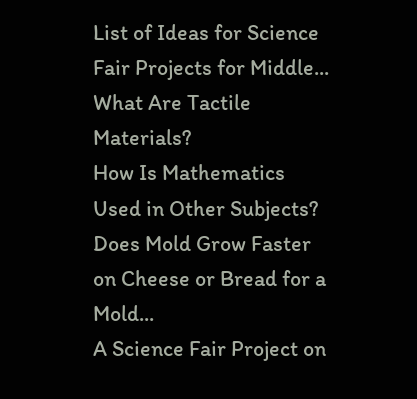List of Ideas for Science Fair Projects for Middle...
What Are Tactile Materials?
How Is Mathematics Used in Other Subjects?
Does Mold Grow Faster on Cheese or Bread for a Mold...
A Science Fair Project on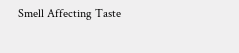Smell Affecting Taste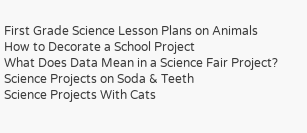First Grade Science Lesson Plans on Animals
How to Decorate a School Project
What Does Data Mean in a Science Fair Project?
Science Projects on Soda & Teeth
Science Projects With Cats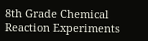8th Grade Chemical Reaction Experiments